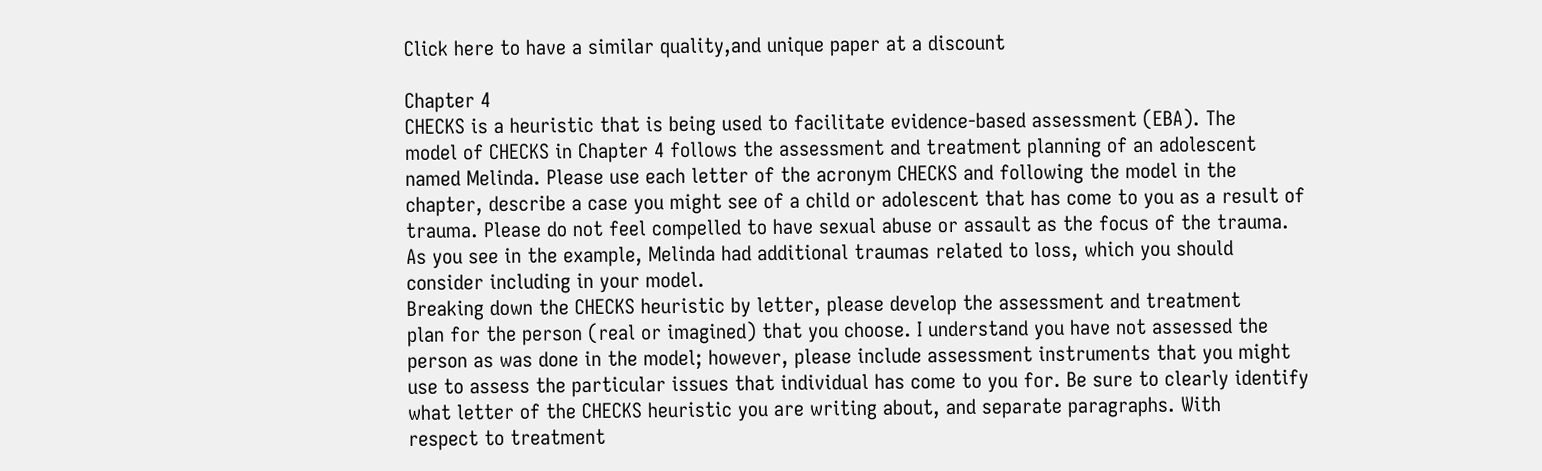Click here to have a similar quality,and unique paper at a discount

Chapter 4
CHECKS is a heuristic that is being used to facilitate evidence-based assessment (EBA). The
model of CHECKS in Chapter 4 follows the assessment and treatment planning of an adolescent
named Melinda. Please use each letter of the acronym CHECKS and following the model in the
chapter, describe a case you might see of a child or adolescent that has come to you as a result of
trauma. Please do not feel compelled to have sexual abuse or assault as the focus of the trauma.
As you see in the example, Melinda had additional traumas related to loss, which you should
consider including in your model.
Breaking down the CHECKS heuristic by letter, please develop the assessment and treatment
plan for the person (real or imagined) that you choose. I understand you have not assessed the
person as was done in the model; however, please include assessment instruments that you might
use to assess the particular issues that individual has come to you for. Be sure to clearly identify
what letter of the CHECKS heuristic you are writing about, and separate paragraphs. With
respect to treatment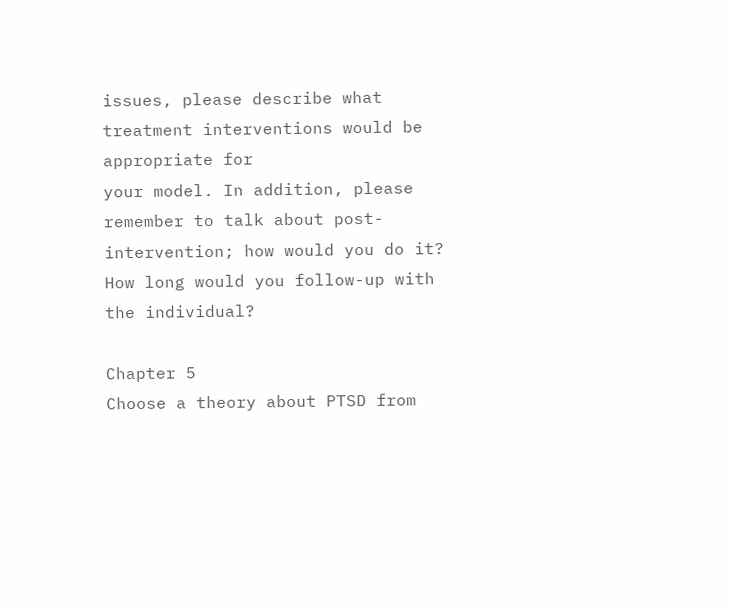issues, please describe what treatment interventions would be appropriate for
your model. In addition, please remember to talk about post-intervention; how would you do it?
How long would you follow-up with the individual?

Chapter 5
Choose a theory about PTSD from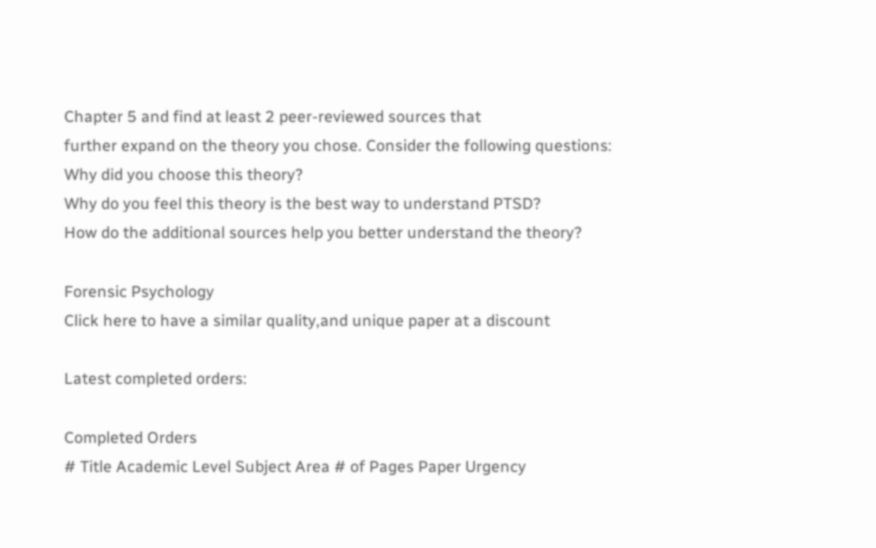Chapter 5 and find at least 2 peer-reviewed sources that
further expand on the theory you chose. Consider the following questions:
Why did you choose this theory?
Why do you feel this theory is the best way to understand PTSD?
How do the additional sources help you better understand the theory?

Forensic Psychology
Click here to have a similar quality,and unique paper at a discount

Latest completed orders:

Completed Orders
# Title Academic Level Subject Area # of Pages Paper Urgency